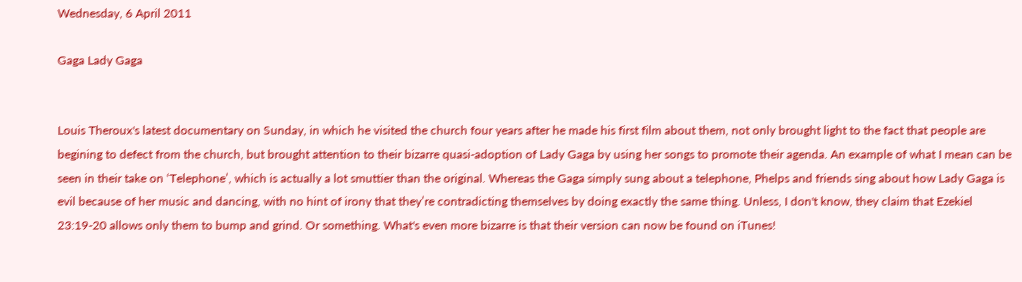Wednesday, 6 April 2011

Gaga Lady Gaga


Louis Theroux's latest documentary on Sunday, in which he visited the church four years after he made his first film about them, not only brought light to the fact that people are begining to defect from the church, but brought attention to their bizarre quasi-adoption of Lady Gaga by using her songs to promote their agenda. An example of what I mean can be seen in their take on ‘Telephone’, which is actually a lot smuttier than the original. Whereas the Gaga simply sung about a telephone, Phelps and friends sing about how Lady Gaga is evil because of her music and dancing, with no hint of irony that they’re contradicting themselves by doing exactly the same thing. Unless, I don't know, they claim that Ezekiel 23:19-20 allows only them to bump and grind. Or something. What's even more bizarre is that their version can now be found on iTunes!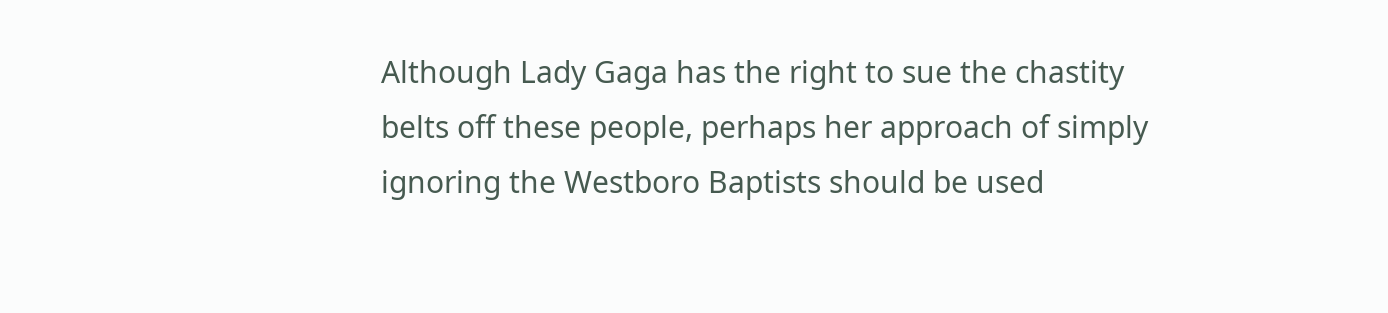Although Lady Gaga has the right to sue the chastity belts off these people, perhaps her approach of simply ignoring the Westboro Baptists should be used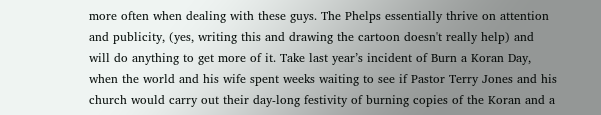more often when dealing with these guys. The Phelps essentially thrive on attention and publicity, (yes, writing this and drawing the cartoon doesn't really help) and will do anything to get more of it. Take last year’s incident of Burn a Koran Day, when the world and his wife spent weeks waiting to see if Pastor Terry Jones and his church would carry out their day-long festivity of burning copies of the Koran and a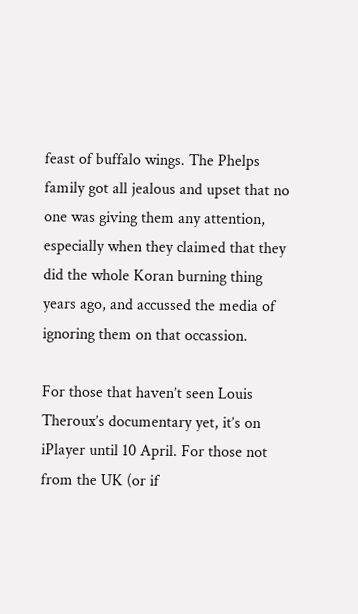feast of buffalo wings. The Phelps family got all jealous and upset that no one was giving them any attention, especially when they claimed that they did the whole Koran burning thing years ago, and accussed the media of ignoring them on that occassion.

For those that haven’t seen Louis Theroux’s documentary yet, it’s on iPlayer until 10 April. For those not from the UK (or if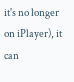it's no longer on iPlayer), it can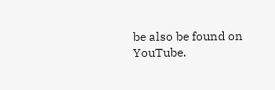be also be found on YouTube.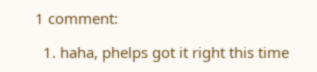1 comment:

  1. haha, phelps got it right this time